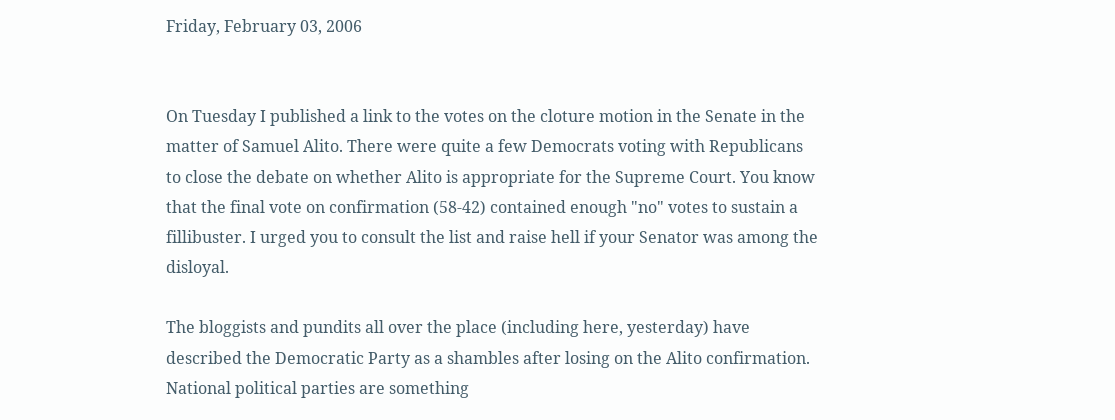Friday, February 03, 2006


On Tuesday I published a link to the votes on the cloture motion in the Senate in the matter of Samuel Alito. There were quite a few Democrats voting with Republicans to close the debate on whether Alito is appropriate for the Supreme Court. You know that the final vote on confirmation (58-42) contained enough "no" votes to sustain a fillibuster. I urged you to consult the list and raise hell if your Senator was among the disloyal.

The bloggists and pundits all over the place (including here, yesterday) have described the Democratic Party as a shambles after losing on the Alito confirmation. National political parties are something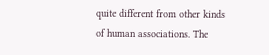quite different from other kinds of human associations. The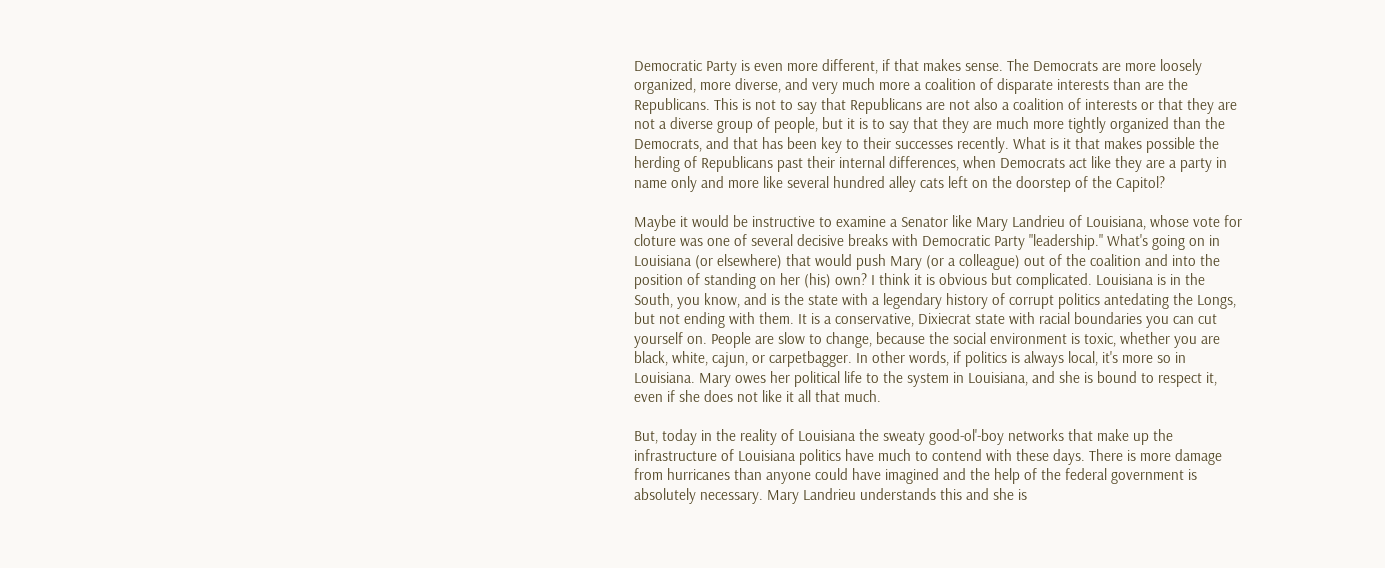Democratic Party is even more different, if that makes sense. The Democrats are more loosely organized, more diverse, and very much more a coalition of disparate interests than are the Republicans. This is not to say that Republicans are not also a coalition of interests or that they are not a diverse group of people, but it is to say that they are much more tightly organized than the Democrats, and that has been key to their successes recently. What is it that makes possible the herding of Republicans past their internal differences, when Democrats act like they are a party in name only and more like several hundred alley cats left on the doorstep of the Capitol?

Maybe it would be instructive to examine a Senator like Mary Landrieu of Louisiana, whose vote for cloture was one of several decisive breaks with Democratic Party "leadership." What's going on in Louisiana (or elsewhere) that would push Mary (or a colleague) out of the coalition and into the position of standing on her (his) own? I think it is obvious but complicated. Louisiana is in the South, you know, and is the state with a legendary history of corrupt politics antedating the Longs, but not ending with them. It is a conservative, Dixiecrat state with racial boundaries you can cut yourself on. People are slow to change, because the social environment is toxic, whether you are black, white, cajun, or carpetbagger. In other words, if politics is always local, it's more so in Louisiana. Mary owes her political life to the system in Louisiana, and she is bound to respect it, even if she does not like it all that much.

But, today in the reality of Louisiana the sweaty good-ol'-boy networks that make up the infrastructure of Louisiana politics have much to contend with these days. There is more damage from hurricanes than anyone could have imagined and the help of the federal government is absolutely necessary. Mary Landrieu understands this and she is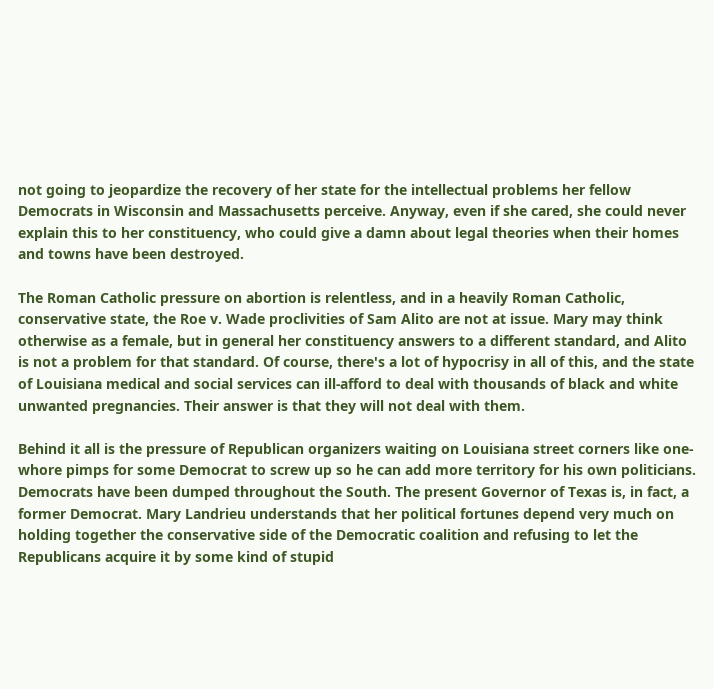not going to jeopardize the recovery of her state for the intellectual problems her fellow Democrats in Wisconsin and Massachusetts perceive. Anyway, even if she cared, she could never explain this to her constituency, who could give a damn about legal theories when their homes and towns have been destroyed.

The Roman Catholic pressure on abortion is relentless, and in a heavily Roman Catholic, conservative state, the Roe v. Wade proclivities of Sam Alito are not at issue. Mary may think otherwise as a female, but in general her constituency answers to a different standard, and Alito is not a problem for that standard. Of course, there's a lot of hypocrisy in all of this, and the state of Louisiana medical and social services can ill-afford to deal with thousands of black and white unwanted pregnancies. Their answer is that they will not deal with them.

Behind it all is the pressure of Republican organizers waiting on Louisiana street corners like one-whore pimps for some Democrat to screw up so he can add more territory for his own politicians. Democrats have been dumped throughout the South. The present Governor of Texas is, in fact, a former Democrat. Mary Landrieu understands that her political fortunes depend very much on holding together the conservative side of the Democratic coalition and refusing to let the Republicans acquire it by some kind of stupid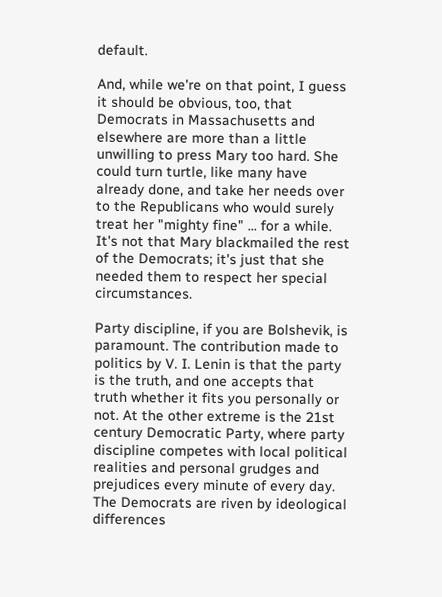default.

And, while we're on that point, I guess it should be obvious, too, that Democrats in Massachusetts and elsewhere are more than a little unwilling to press Mary too hard. She could turn turtle, like many have already done, and take her needs over to the Republicans who would surely treat her "mighty fine" ... for a while. It's not that Mary blackmailed the rest of the Democrats; it's just that she needed them to respect her special circumstances.

Party discipline, if you are Bolshevik, is paramount. The contribution made to politics by V. I. Lenin is that the party is the truth, and one accepts that truth whether it fits you personally or not. At the other extreme is the 21st century Democratic Party, where party discipline competes with local political realities and personal grudges and prejudices every minute of every day. The Democrats are riven by ideological differences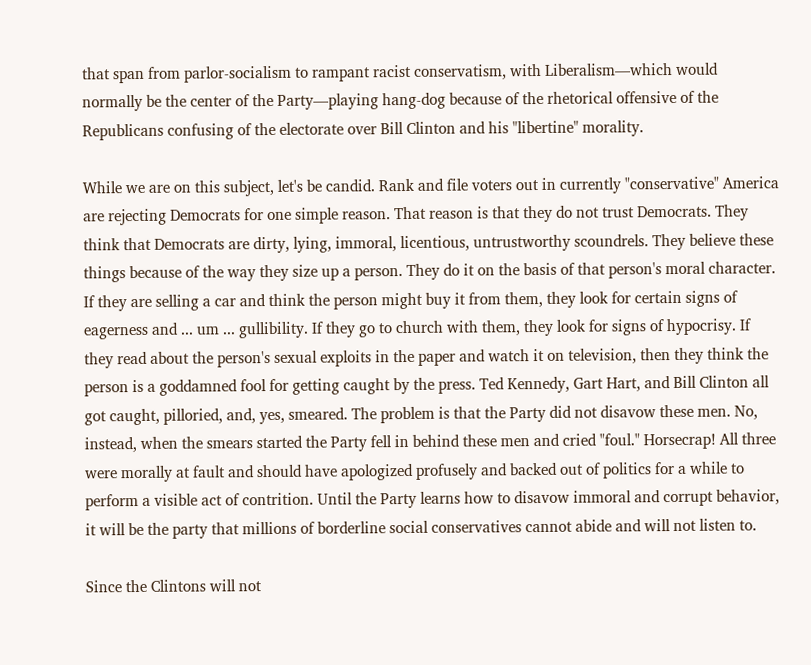that span from parlor-socialism to rampant racist conservatism, with Liberalism—which would normally be the center of the Party—playing hang-dog because of the rhetorical offensive of the Republicans confusing of the electorate over Bill Clinton and his "libertine" morality.

While we are on this subject, let's be candid. Rank and file voters out in currently "conservative" America are rejecting Democrats for one simple reason. That reason is that they do not trust Democrats. They think that Democrats are dirty, lying, immoral, licentious, untrustworthy scoundrels. They believe these things because of the way they size up a person. They do it on the basis of that person's moral character. If they are selling a car and think the person might buy it from them, they look for certain signs of eagerness and ... um ... gullibility. If they go to church with them, they look for signs of hypocrisy. If they read about the person's sexual exploits in the paper and watch it on television, then they think the person is a goddamned fool for getting caught by the press. Ted Kennedy, Gart Hart, and Bill Clinton all got caught, pilloried, and, yes, smeared. The problem is that the Party did not disavow these men. No, instead, when the smears started the Party fell in behind these men and cried "foul." Horsecrap! All three were morally at fault and should have apologized profusely and backed out of politics for a while to perform a visible act of contrition. Until the Party learns how to disavow immoral and corrupt behavior, it will be the party that millions of borderline social conservatives cannot abide and will not listen to.

Since the Clintons will not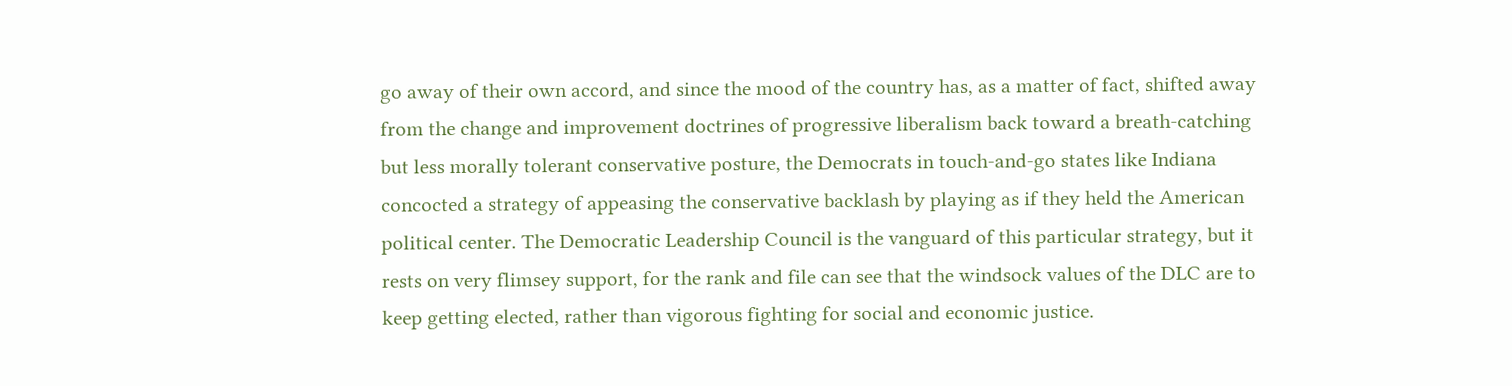go away of their own accord, and since the mood of the country has, as a matter of fact, shifted away from the change and improvement doctrines of progressive liberalism back toward a breath-catching but less morally tolerant conservative posture, the Democrats in touch-and-go states like Indiana concocted a strategy of appeasing the conservative backlash by playing as if they held the American political center. The Democratic Leadership Council is the vanguard of this particular strategy, but it rests on very flimsey support, for the rank and file can see that the windsock values of the DLC are to keep getting elected, rather than vigorous fighting for social and economic justice.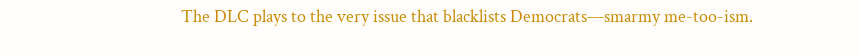The DLC plays to the very issue that blacklists Democrats—smarmy me-too-ism.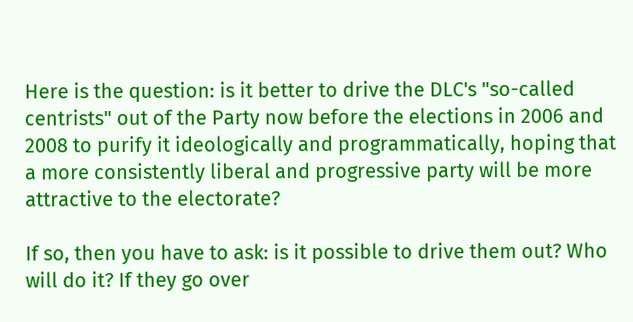Here is the question: is it better to drive the DLC's "so-called centrists" out of the Party now before the elections in 2006 and 2008 to purify it ideologically and programmatically, hoping that a more consistently liberal and progressive party will be more attractive to the electorate?

If so, then you have to ask: is it possible to drive them out? Who will do it? If they go over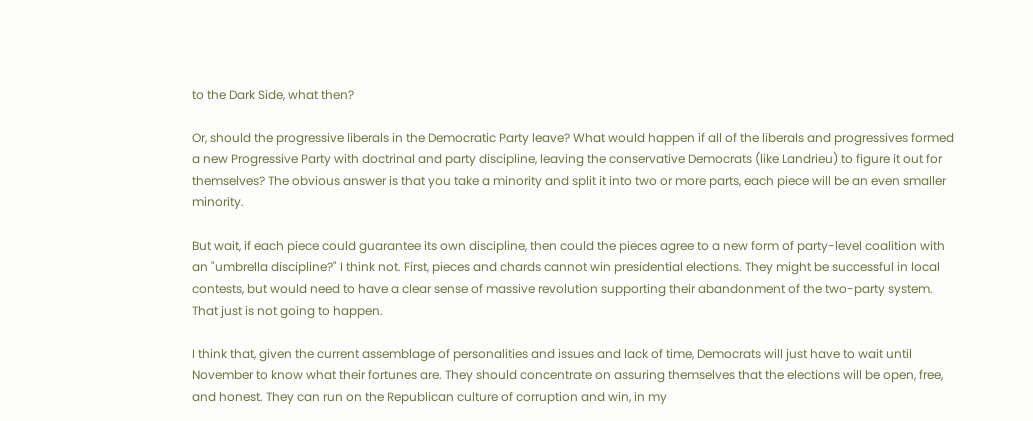to the Dark Side, what then?

Or, should the progressive liberals in the Democratic Party leave? What would happen if all of the liberals and progressives formed a new Progressive Party with doctrinal and party discipline, leaving the conservative Democrats (like Landrieu) to figure it out for themselves? The obvious answer is that you take a minority and split it into two or more parts, each piece will be an even smaller minority.

But wait, if each piece could guarantee its own discipline, then could the pieces agree to a new form of party-level coalition with an "umbrella discipline?" I think not. First, pieces and chards cannot win presidential elections. They might be successful in local contests, but would need to have a clear sense of massive revolution supporting their abandonment of the two-party system. That just is not going to happen.

I think that, given the current assemblage of personalities and issues and lack of time, Democrats will just have to wait until November to know what their fortunes are. They should concentrate on assuring themselves that the elections will be open, free, and honest. They can run on the Republican culture of corruption and win, in my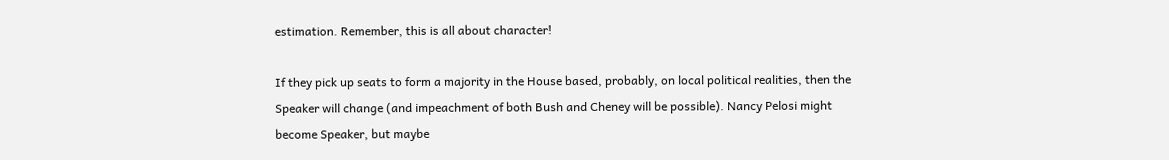estimation. Remember, this is all about character!

If they pick up seats to form a majority in the House based, probably, on local political realities, then the Speaker will change (and impeachment of both Bush and Cheney will be possible). Nancy Pelosi might become Speaker, but maybe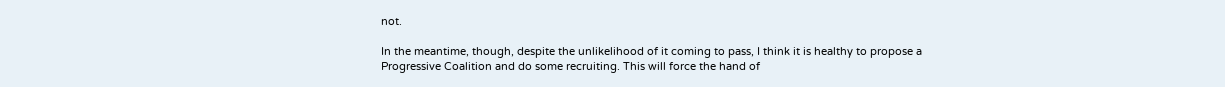not.

In the meantime, though, despite the unlikelihood of it coming to pass, I think it is healthy to propose a Progressive Coalition and do some recruiting. This will force the hand of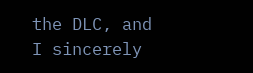the DLC, and I sincerely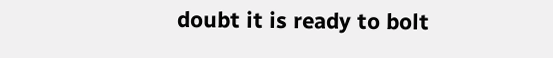doubt it is ready to bolt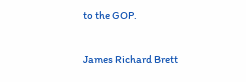to the GOP.

James Richard Brett